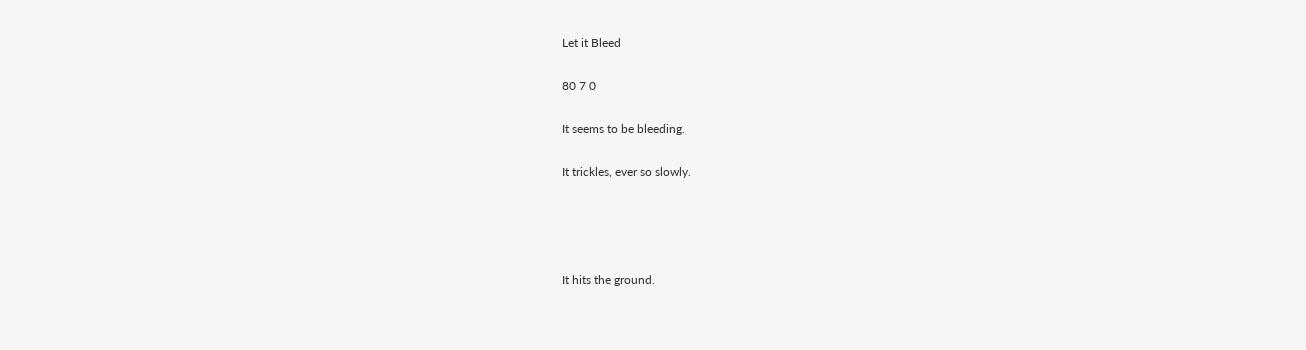Let it Bleed

80 7 0

It seems to be bleeding.

It trickles, ever so slowly.




It hits the ground.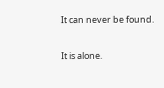It can never be found.

It is alone.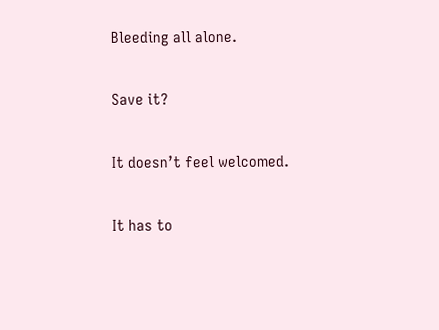Bleeding all alone.

Save it?

It doesn’t feel welcomed.

It has to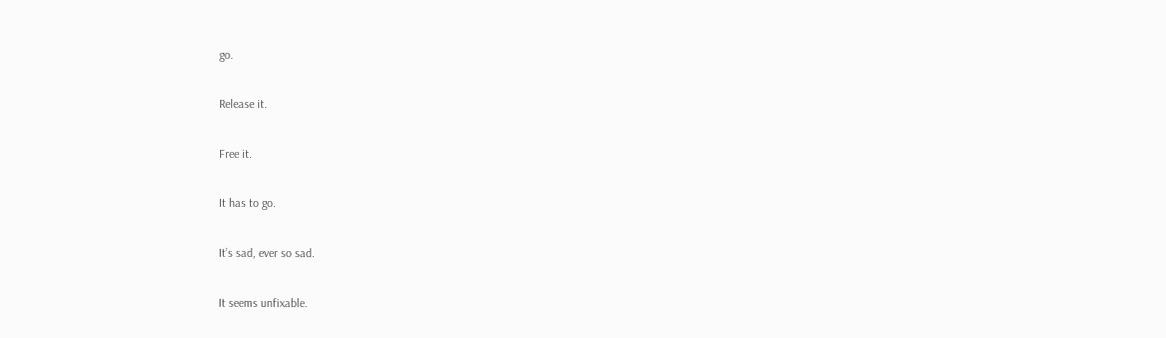go.

Release it.

Free it.

It has to go.

It’s sad, ever so sad.

It seems unfixable.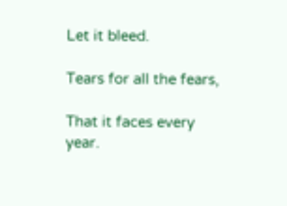Let it bleed.

Tears for all the fears,

That it faces every year.